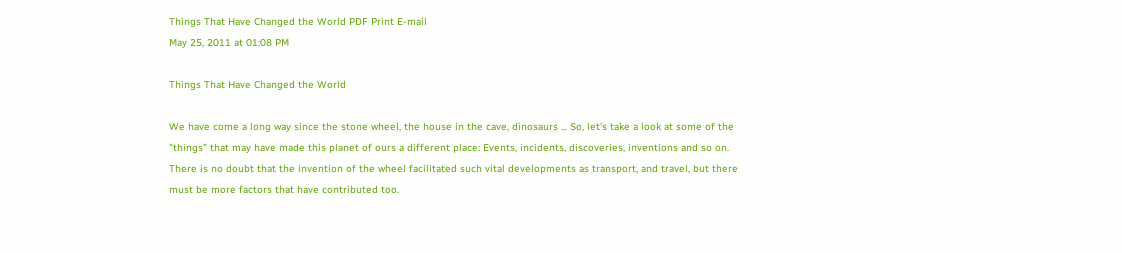Things That Have Changed the World PDF Print E-mail
May 25, 2011 at 01:08 PM

Things That Have Changed the World

We have come a long way since the stone wheel, the house in the cave, dinosaurs ... So, let's take a look at some of the "things" that may have made this planet of ours a different place: Events, incidents, discoveries, inventions and so on. There is no doubt that the invention of the wheel facilitated such vital developments as transport, and travel, but there must be more factors that have contributed too.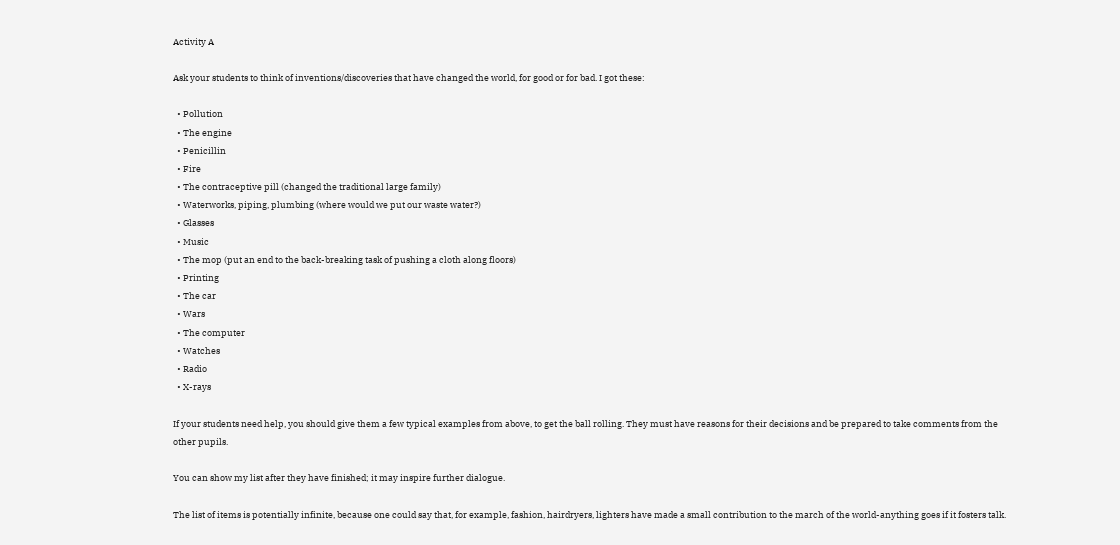Activity A

Ask your students to think of inventions/discoveries that have changed the world, for good or for bad. I got these:

  • Pollution
  • The engine
  • Penicillin
  • Fire
  • The contraceptive pill (changed the traditional large family)
  • Waterworks, piping, plumbing (where would we put our waste water?)
  • Glasses
  • Music
  • The mop (put an end to the back-breaking task of pushing a cloth along floors)
  • Printing
  • The car
  • Wars
  • The computer
  • Watches
  • Radio
  • X-rays

If your students need help, you should give them a few typical examples from above, to get the ball rolling. They must have reasons for their decisions and be prepared to take comments from the other pupils.

You can show my list after they have finished; it may inspire further dialogue.

The list of items is potentially infinite, because one could say that, for example, fashion, hairdryers, lighters have made a small contribution to the march of the world-anything goes if it fosters talk.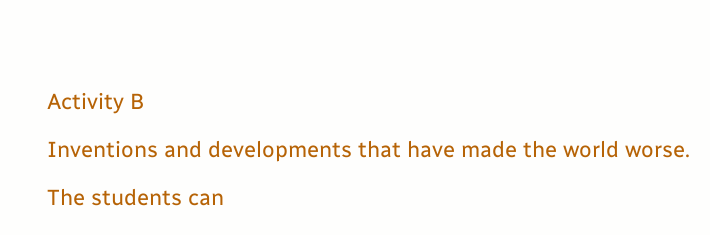Activity B

Inventions and developments that have made the world worse.

The students can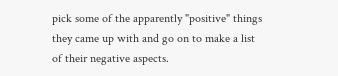pick some of the apparently "positive" things they came up with and go on to make a list of their negative aspects.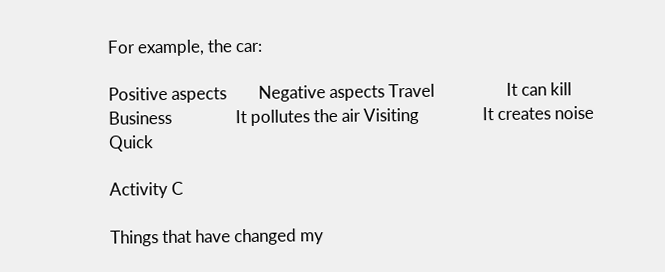For example, the car:

Positive aspects        Negative aspects Travel                  It can kill Business                It pollutes the air Visiting                It creates noise Quick

Activity C

Things that have changed my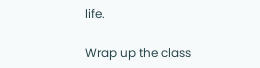life.

Wrap up the class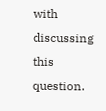with discussing this question.